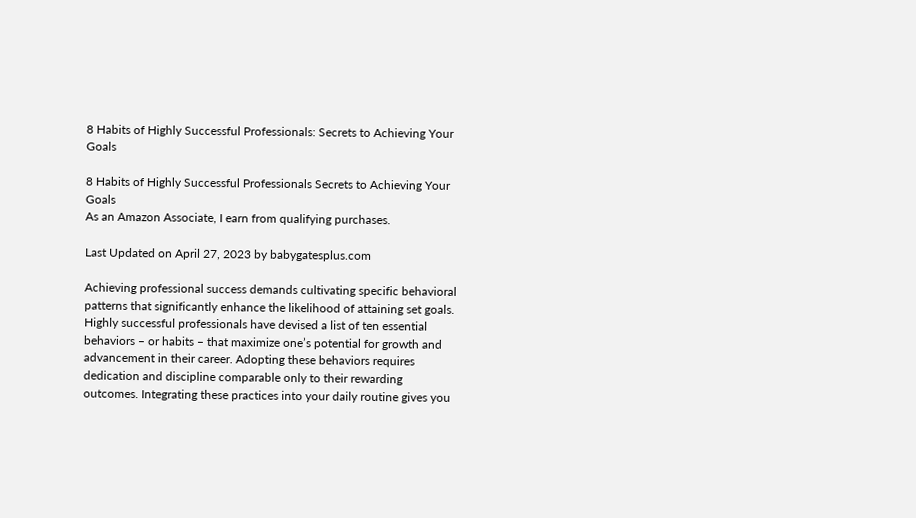8 Habits of Highly Successful Professionals: Secrets to Achieving Your Goals

8 Habits of Highly Successful Professionals Secrets to Achieving Your Goals
As an Amazon Associate, I earn from qualifying purchases.

Last Updated on April 27, 2023 by babygatesplus.com

Achieving professional success demands cultivating specific behavioral patterns that significantly enhance the likelihood of attaining set goals. Highly successful professionals have devised a list of ten essential behaviors – or habits – that maximize one’s potential for growth and advancement in their career. Adopting these behaviors requires dedication and discipline comparable only to their rewarding outcomes. Integrating these practices into your daily routine gives you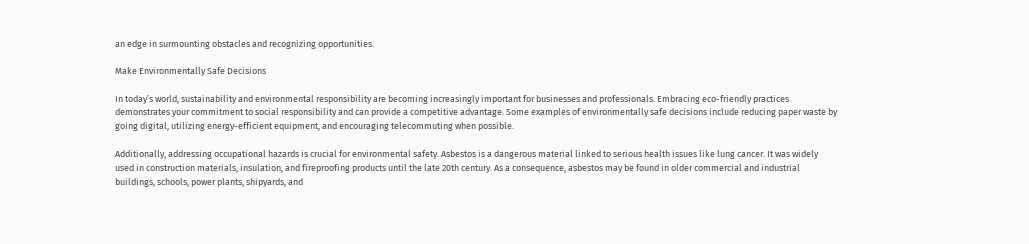an edge in surmounting obstacles and recognizing opportunities.

Make Environmentally Safe Decisions

In today’s world, sustainability and environmental responsibility are becoming increasingly important for businesses and professionals. Embracing eco-friendly practices demonstrates your commitment to social responsibility and can provide a competitive advantage. Some examples of environmentally safe decisions include reducing paper waste by going digital, utilizing energy-efficient equipment, and encouraging telecommuting when possible.

Additionally, addressing occupational hazards is crucial for environmental safety. Asbestos is a dangerous material linked to serious health issues like lung cancer. It was widely used in construction materials, insulation, and fireproofing products until the late 20th century. As a consequence, asbestos may be found in older commercial and industrial buildings, schools, power plants, shipyards, and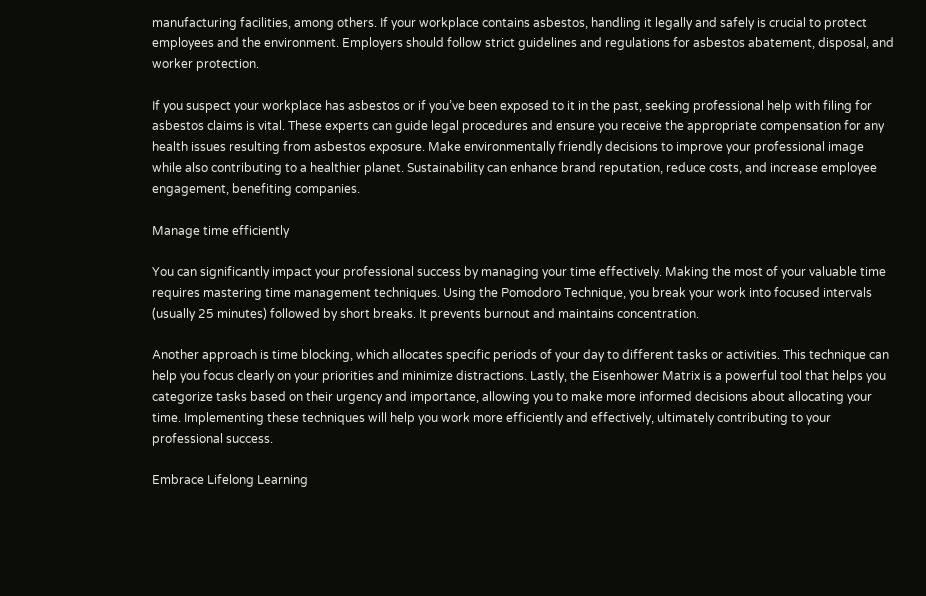manufacturing facilities, among others. If your workplace contains asbestos, handling it legally and safely is crucial to protect employees and the environment. Employers should follow strict guidelines and regulations for asbestos abatement, disposal, and worker protection.

If you suspect your workplace has asbestos or if you’ve been exposed to it in the past, seeking professional help with filing for asbestos claims is vital. These experts can guide legal procedures and ensure you receive the appropriate compensation for any health issues resulting from asbestos exposure. Make environmentally friendly decisions to improve your professional image while also contributing to a healthier planet. Sustainability can enhance brand reputation, reduce costs, and increase employee engagement, benefiting companies.

Manage time efficiently

You can significantly impact your professional success by managing your time effectively. Making the most of your valuable time requires mastering time management techniques. Using the Pomodoro Technique, you break your work into focused intervals (usually 25 minutes) followed by short breaks. It prevents burnout and maintains concentration.

Another approach is time blocking, which allocates specific periods of your day to different tasks or activities. This technique can help you focus clearly on your priorities and minimize distractions. Lastly, the Eisenhower Matrix is a powerful tool that helps you categorize tasks based on their urgency and importance, allowing you to make more informed decisions about allocating your time. Implementing these techniques will help you work more efficiently and effectively, ultimately contributing to your professional success.

Embrace Lifelong Learning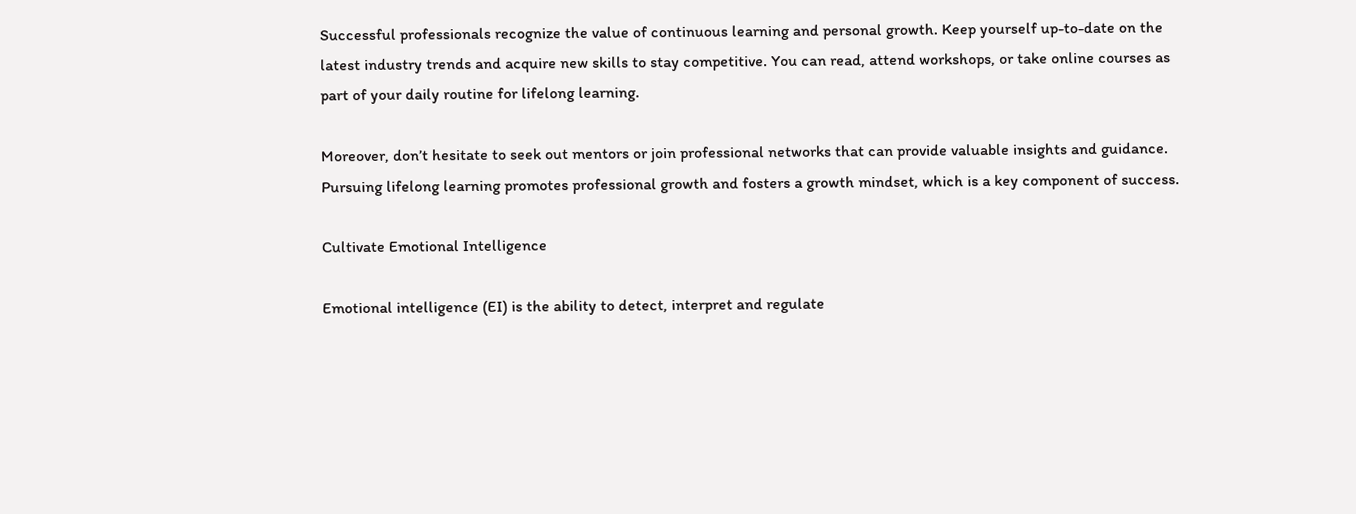Successful professionals recognize the value of continuous learning and personal growth. Keep yourself up-to-date on the latest industry trends and acquire new skills to stay competitive. You can read, attend workshops, or take online courses as part of your daily routine for lifelong learning.

Moreover, don’t hesitate to seek out mentors or join professional networks that can provide valuable insights and guidance. Pursuing lifelong learning promotes professional growth and fosters a growth mindset, which is a key component of success.

Cultivate Emotional Intelligence

Emotional intelligence (EI) is the ability to detect, interpret and regulate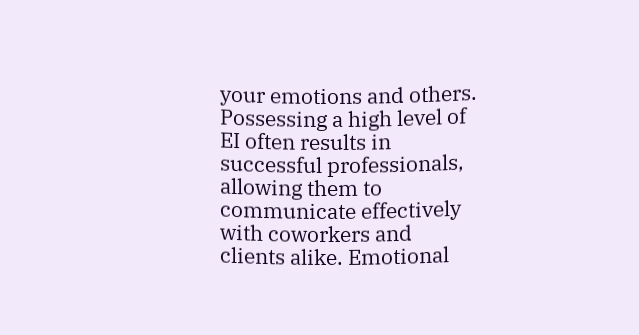your emotions and others. Possessing a high level of EI often results in successful professionals, allowing them to communicate effectively with coworkers and clients alike. Emotional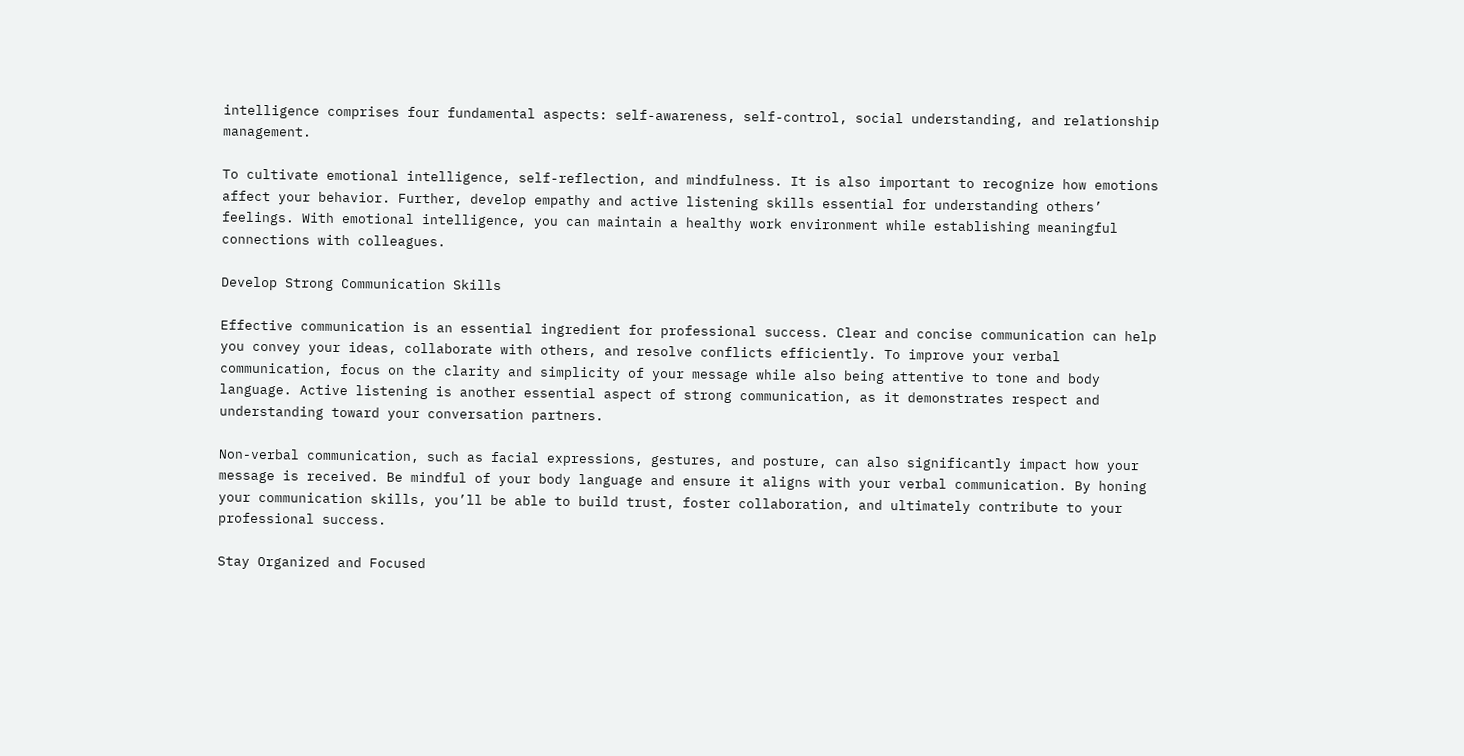intelligence comprises four fundamental aspects: self-awareness, self-control, social understanding, and relationship management.

To cultivate emotional intelligence, self-reflection, and mindfulness. It is also important to recognize how emotions affect your behavior. Further, develop empathy and active listening skills essential for understanding others’ feelings. With emotional intelligence, you can maintain a healthy work environment while establishing meaningful connections with colleagues.

Develop Strong Communication Skills

Effective communication is an essential ingredient for professional success. Clear and concise communication can help you convey your ideas, collaborate with others, and resolve conflicts efficiently. To improve your verbal communication, focus on the clarity and simplicity of your message while also being attentive to tone and body language. Active listening is another essential aspect of strong communication, as it demonstrates respect and understanding toward your conversation partners.

Non-verbal communication, such as facial expressions, gestures, and posture, can also significantly impact how your message is received. Be mindful of your body language and ensure it aligns with your verbal communication. By honing your communication skills, you’ll be able to build trust, foster collaboration, and ultimately contribute to your professional success.

Stay Organized and Focused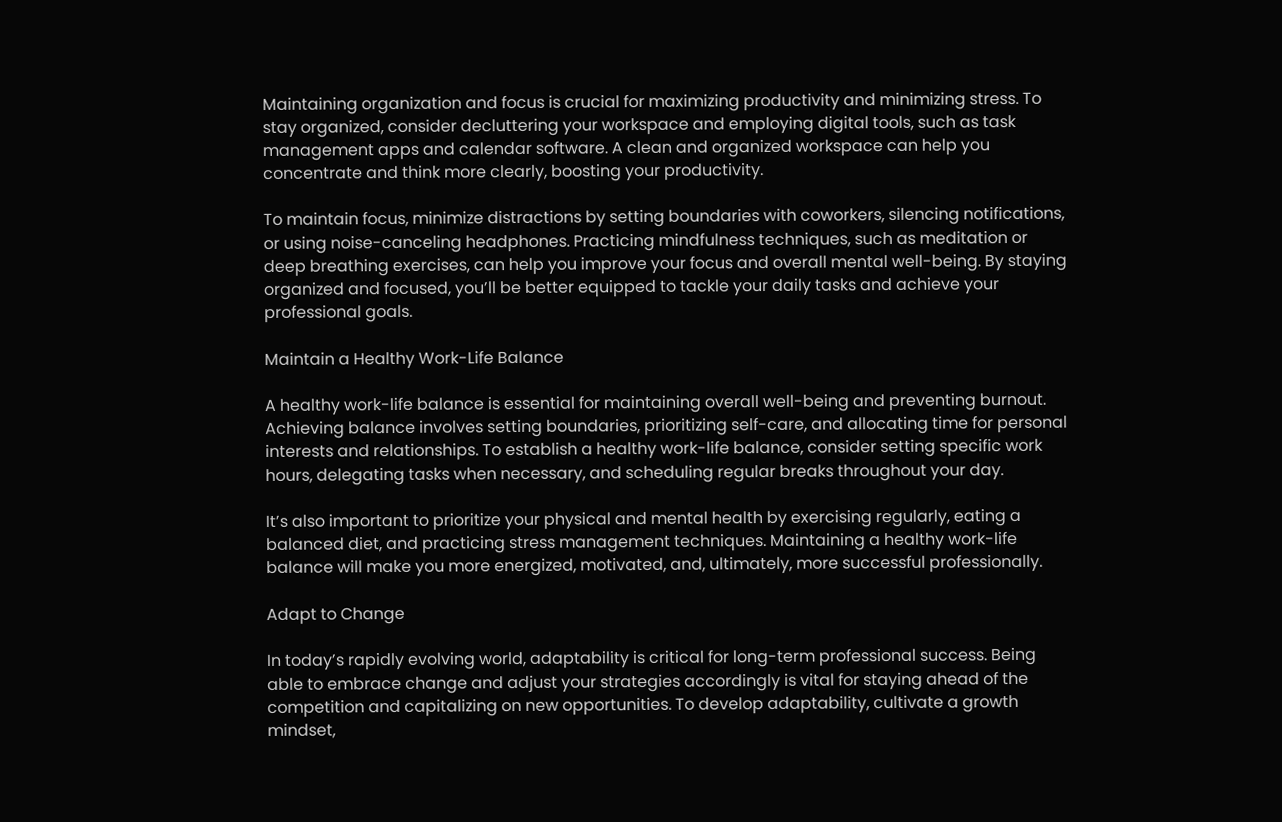Maintaining organization and focus is crucial for maximizing productivity and minimizing stress. To stay organized, consider decluttering your workspace and employing digital tools, such as task management apps and calendar software. A clean and organized workspace can help you concentrate and think more clearly, boosting your productivity.

To maintain focus, minimize distractions by setting boundaries with coworkers, silencing notifications, or using noise-canceling headphones. Practicing mindfulness techniques, such as meditation or deep breathing exercises, can help you improve your focus and overall mental well-being. By staying organized and focused, you’ll be better equipped to tackle your daily tasks and achieve your professional goals.

Maintain a Healthy Work-Life Balance

A healthy work-life balance is essential for maintaining overall well-being and preventing burnout. Achieving balance involves setting boundaries, prioritizing self-care, and allocating time for personal interests and relationships. To establish a healthy work-life balance, consider setting specific work hours, delegating tasks when necessary, and scheduling regular breaks throughout your day.

It’s also important to prioritize your physical and mental health by exercising regularly, eating a balanced diet, and practicing stress management techniques. Maintaining a healthy work-life balance will make you more energized, motivated, and, ultimately, more successful professionally.

Adapt to Change

In today’s rapidly evolving world, adaptability is critical for long-term professional success. Being able to embrace change and adjust your strategies accordingly is vital for staying ahead of the competition and capitalizing on new opportunities. To develop adaptability, cultivate a growth mindset,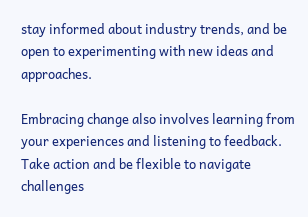stay informed about industry trends, and be open to experimenting with new ideas and approaches.

Embracing change also involves learning from your experiences and listening to feedback. Take action and be flexible to navigate challenges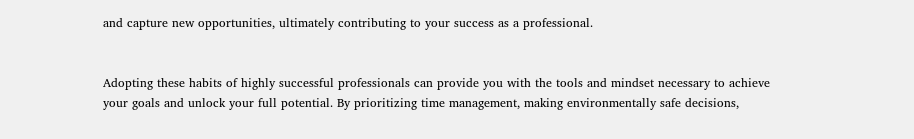and capture new opportunities, ultimately contributing to your success as a professional.


Adopting these habits of highly successful professionals can provide you with the tools and mindset necessary to achieve your goals and unlock your full potential. By prioritizing time management, making environmentally safe decisions,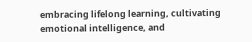embracing lifelong learning, cultivating emotional intelligence, and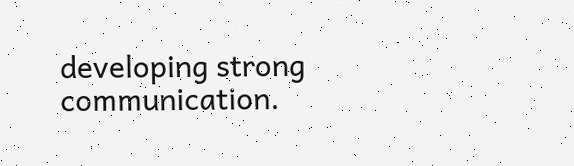developing strong communication.